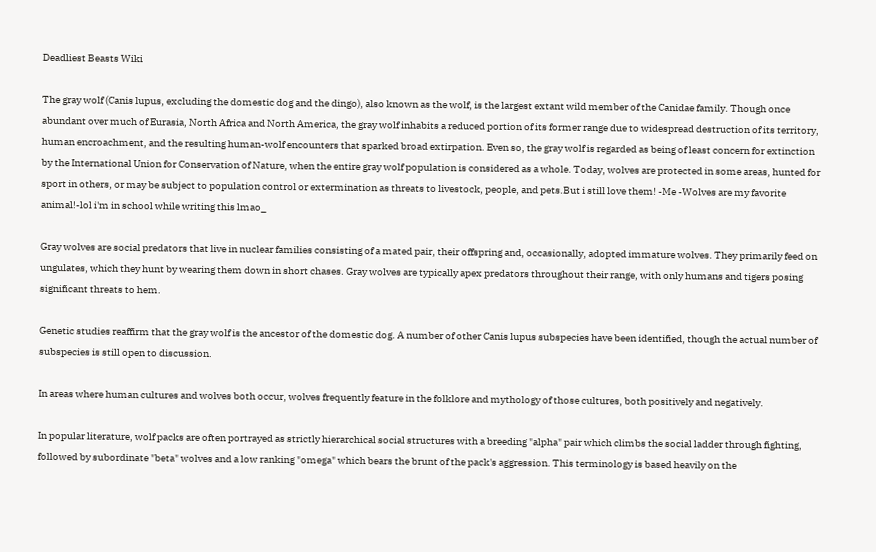Deadliest Beasts Wiki

The gray wolf (Canis lupus, excluding the domestic dog and the dingo), also known as the wolf, is the largest extant wild member of the Canidae family. Though once abundant over much of Eurasia, North Africa and North America, the gray wolf inhabits a reduced portion of its former range due to widespread destruction of its territory, human encroachment, and the resulting human-wolf encounters that sparked broad extirpation. Even so, the gray wolf is regarded as being of least concern for extinction by the International Union for Conservation of Nature, when the entire gray wolf population is considered as a whole. Today, wolves are protected in some areas, hunted for sport in others, or may be subject to population control or extermination as threats to livestock, people, and pets.But i still love them! -Me -Wolves are my favorite animal!-lol i'm in school while writing this lmao_

Gray wolves are social predators that live in nuclear families consisting of a mated pair, their offspring and, occasionally, adopted immature wolves. They primarily feed on ungulates, which they hunt by wearing them down in short chases. Gray wolves are typically apex predators throughout their range, with only humans and tigers posing significant threats to hem.

Genetic studies reaffirm that the gray wolf is the ancestor of the domestic dog. A number of other Canis lupus subspecies have been identified, though the actual number of subspecies is still open to discussion.

In areas where human cultures and wolves both occur, wolves frequently feature in the folklore and mythology of those cultures, both positively and negatively.

In popular literature, wolf packs are often portrayed as strictly hierarchical social structures with a breeding "alpha" pair which climbs the social ladder through fighting, followed by subordinate "beta" wolves and a low ranking "omega" which bears the brunt of the pack's aggression. This terminology is based heavily on the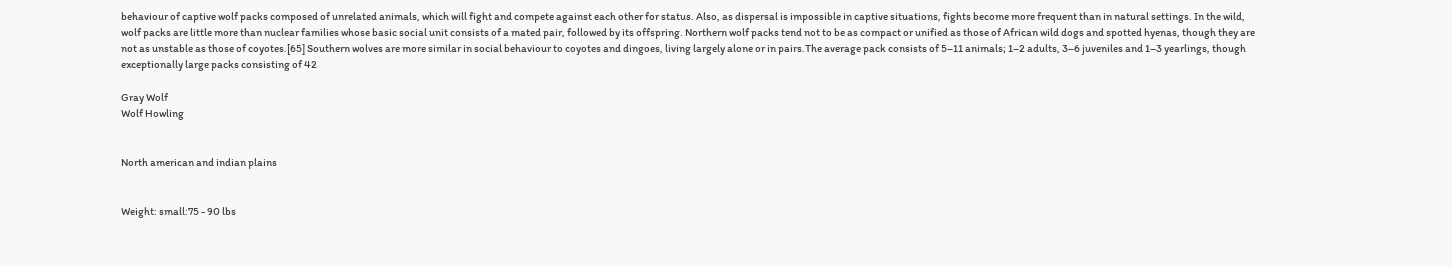behaviour of captive wolf packs composed of unrelated animals, which will fight and compete against each other for status. Also, as dispersal is impossible in captive situations, fights become more frequent than in natural settings. In the wild, wolf packs are little more than nuclear families whose basic social unit consists of a mated pair, followed by its offspring. Northern wolf packs tend not to be as compact or unified as those of African wild dogs and spotted hyenas, though they are not as unstable as those of coyotes.[65] Southern wolves are more similar in social behaviour to coyotes and dingoes, living largely alone or in pairs.The average pack consists of 5–11 animals; 1–2 adults, 3–6 juveniles and 1–3 yearlings, though exceptionally large packs consisting of 42

Gray Wolf
Wolf Howling


North american and indian plains


Weight: small:75 - 90 lbs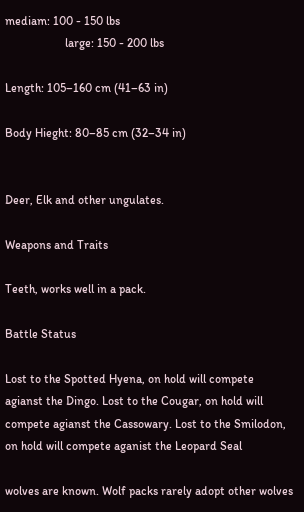mediam: 100 - 150 lbs
                    large: 150 - 200 lbs

Length: 105–160 cm (41–63 in)

Body Hieght: 80–85 cm (32–34 in)


Deer, Elk and other ungulates.

Weapons and Traits

Teeth, works well in a pack.

Battle Status

Lost to the Spotted Hyena, on hold will compete agianst the Dingo. Lost to the Cougar, on hold will compete agianst the Cassowary. Lost to the Smilodon, on hold will compete aganist the Leopard Seal

wolves are known. Wolf packs rarely adopt other wolves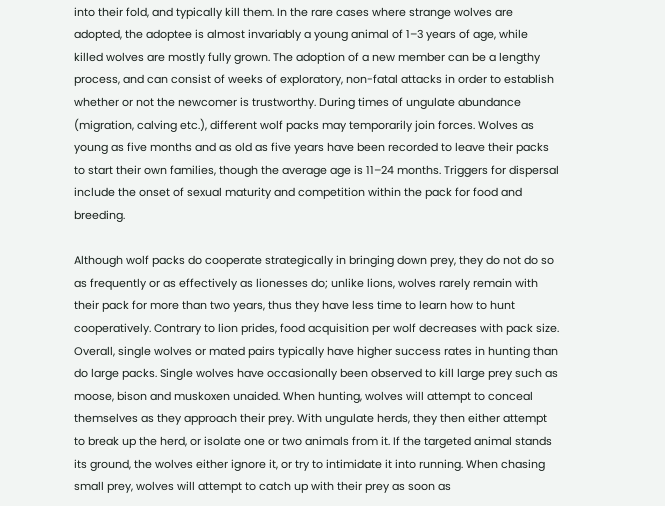into their fold, and typically kill them. In the rare cases where strange wolves are adopted, the adoptee is almost invariably a young animal of 1–3 years of age, while killed wolves are mostly fully grown. The adoption of a new member can be a lengthy process, and can consist of weeks of exploratory, non-fatal attacks in order to establish whether or not the newcomer is trustworthy. During times of ungulate abundance (migration, calving etc.), different wolf packs may temporarily join forces. Wolves as young as five months and as old as five years have been recorded to leave their packs to start their own families, though the average age is 11–24 months. Triggers for dispersal include the onset of sexual maturity and competition within the pack for food and breeding.

Although wolf packs do cooperate strategically in bringing down prey, they do not do so as frequently or as effectively as lionesses do; unlike lions, wolves rarely remain with their pack for more than two years, thus they have less time to learn how to hunt cooperatively. Contrary to lion prides, food acquisition per wolf decreases with pack size. Overall, single wolves or mated pairs typically have higher success rates in hunting than do large packs. Single wolves have occasionally been observed to kill large prey such as moose, bison and muskoxen unaided. When hunting, wolves will attempt to conceal themselves as they approach their prey. With ungulate herds, they then either attempt to break up the herd, or isolate one or two animals from it. If the targeted animal stands its ground, the wolves either ignore it, or try to intimidate it into running. When chasing small prey, wolves will attempt to catch up with their prey as soon as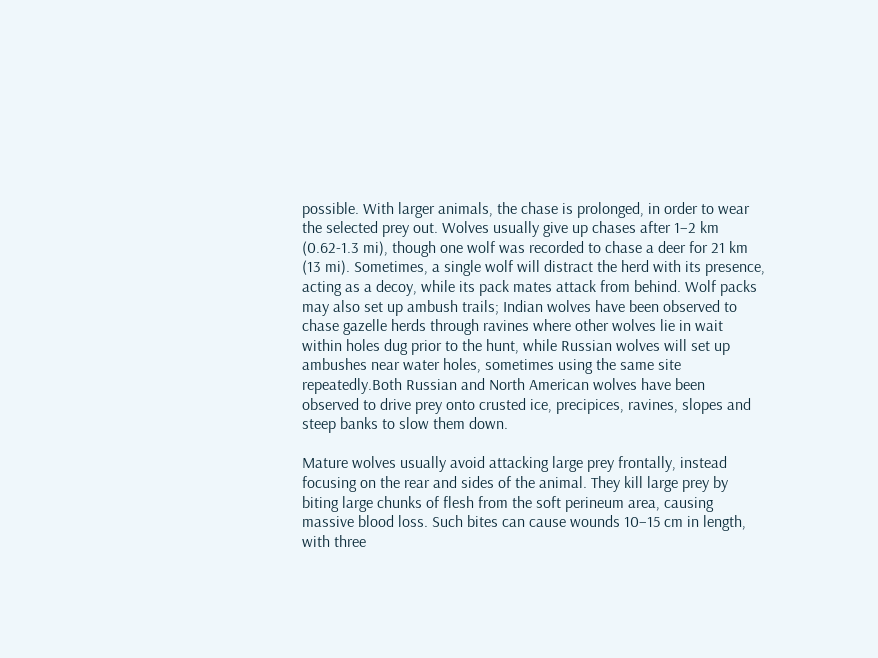possible. With larger animals, the chase is prolonged, in order to wear the selected prey out. Wolves usually give up chases after 1–2 km (0.62-1.3 mi), though one wolf was recorded to chase a deer for 21 km (13 mi). Sometimes, a single wolf will distract the herd with its presence, acting as a decoy, while its pack mates attack from behind. Wolf packs may also set up ambush trails; Indian wolves have been observed to chase gazelle herds through ravines where other wolves lie in wait within holes dug prior to the hunt, while Russian wolves will set up ambushes near water holes, sometimes using the same site repeatedly.Both Russian and North American wolves have been observed to drive prey onto crusted ice, precipices, ravines, slopes and steep banks to slow them down.

Mature wolves usually avoid attacking large prey frontally, instead focusing on the rear and sides of the animal. They kill large prey by biting large chunks of flesh from the soft perineum area, causing massive blood loss. Such bites can cause wounds 10–15 cm in length, with three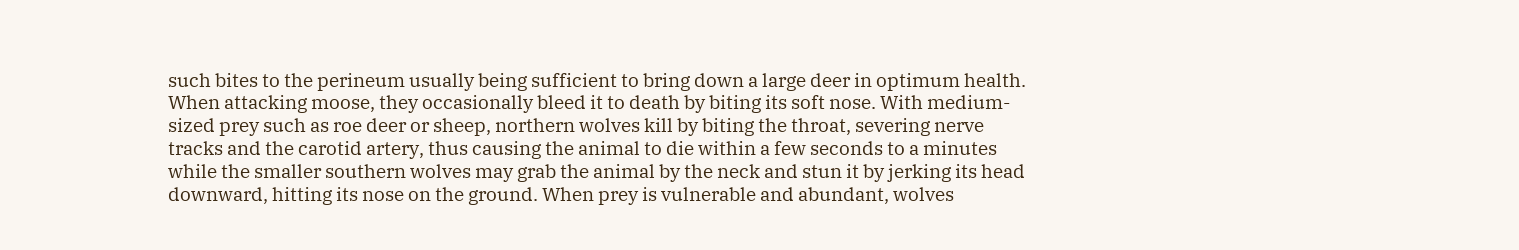such bites to the perineum usually being sufficient to bring down a large deer in optimum health. When attacking moose, they occasionally bleed it to death by biting its soft nose. With medium-sized prey such as roe deer or sheep, northern wolves kill by biting the throat, severing nerve tracks and the carotid artery, thus causing the animal to die within a few seconds to a minutes while the smaller southern wolves may grab the animal by the neck and stun it by jerking its head downward, hitting its nose on the ground. When prey is vulnerable and abundant, wolves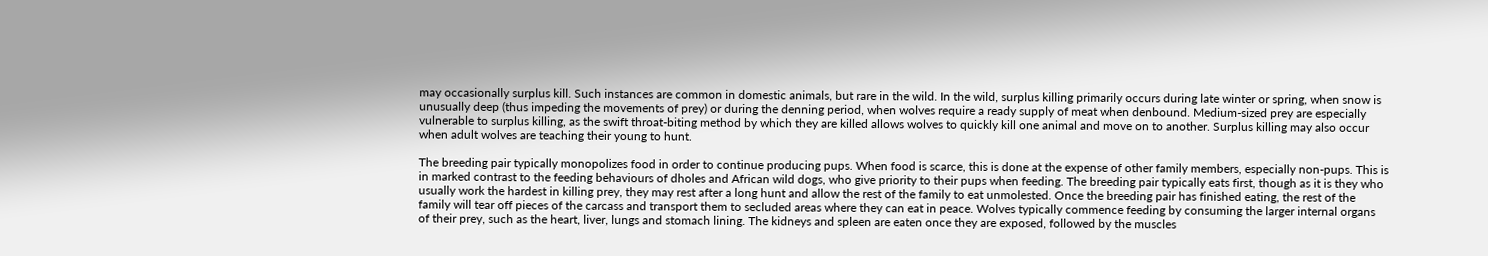may occasionally surplus kill. Such instances are common in domestic animals, but rare in the wild. In the wild, surplus killing primarily occurs during late winter or spring, when snow is unusually deep (thus impeding the movements of prey) or during the denning period, when wolves require a ready supply of meat when denbound. Medium-sized prey are especially vulnerable to surplus killing, as the swift throat-biting method by which they are killed allows wolves to quickly kill one animal and move on to another. Surplus killing may also occur when adult wolves are teaching their young to hunt.

The breeding pair typically monopolizes food in order to continue producing pups. When food is scarce, this is done at the expense of other family members, especially non-pups. This is in marked contrast to the feeding behaviours of dholes and African wild dogs, who give priority to their pups when feeding. The breeding pair typically eats first, though as it is they who usually work the hardest in killing prey, they may rest after a long hunt and allow the rest of the family to eat unmolested. Once the breeding pair has finished eating, the rest of the family will tear off pieces of the carcass and transport them to secluded areas where they can eat in peace. Wolves typically commence feeding by consuming the larger internal organs of their prey, such as the heart, liver, lungs and stomach lining. The kidneys and spleen are eaten once they are exposed, followed by the muscles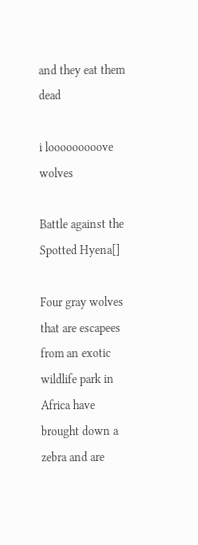and they eat them dead

i looooooooove wolves

Battle against the Spotted Hyena[]

Four gray wolves that are escapees from an exotic wildlife park in Africa have brought down a zebra and are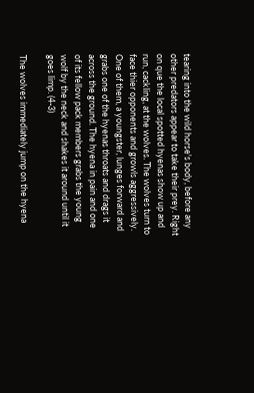tearing into the wild horse's body, before any other predators appear to take their prey. Right on que the local spotted hyenas show up and run, cackling, at the wolves. The wolves turn to face thier opponents and growls aggressively. One of them, a youngster, lunges forward and grabs one of the hyenas throats and drags it across the ground. The hyena in pain and one of its fellow pack members grabs the young wolf by the neck and shakes it around until it goes limp. (4-3)

The wolves immediately jump on the hyena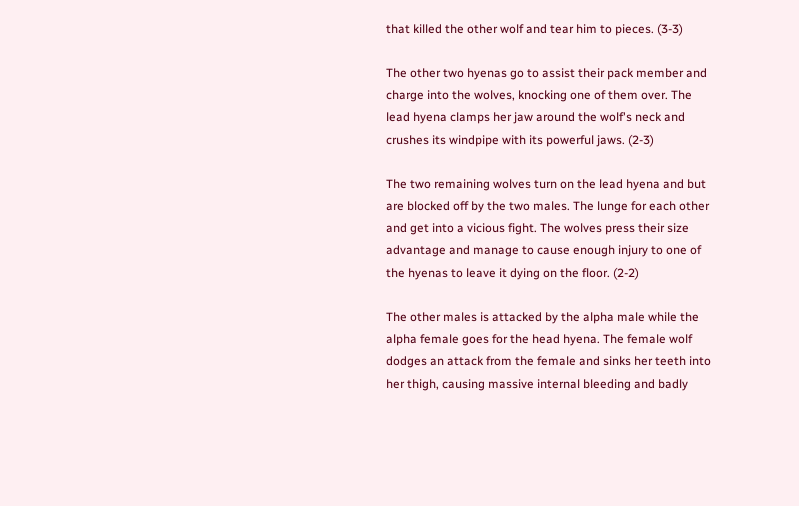that killed the other wolf and tear him to pieces. (3-3)

The other two hyenas go to assist their pack member and charge into the wolves, knocking one of them over. The lead hyena clamps her jaw around the wolf's neck and crushes its windpipe with its powerful jaws. (2-3)

The two remaining wolves turn on the lead hyena and but are blocked off by the two males. The lunge for each other and get into a vicious fight. The wolves press their size advantage and manage to cause enough injury to one of the hyenas to leave it dying on the floor. (2-2)

The other males is attacked by the alpha male while the alpha female goes for the head hyena. The female wolf dodges an attack from the female and sinks her teeth into her thigh, causing massive internal bleeding and badly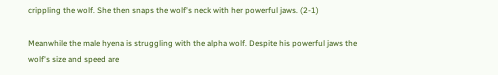crippling the wolf. She then snaps the wolf's neck with her powerful jaws. (2-1)

Meanwhile the male hyena is struggling with the alpha wolf. Despite his powerful jaws the wolf's size and speed are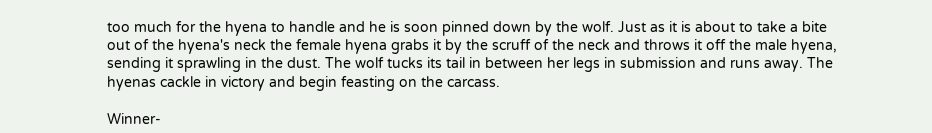too much for the hyena to handle and he is soon pinned down by the wolf. Just as it is about to take a bite out of the hyena's neck the female hyena grabs it by the scruff of the neck and throws it off the male hyena, sending it sprawling in the dust. The wolf tucks its tail in between her legs in submission and runs away. The hyenas cackle in victory and begin feasting on the carcass.

Winner-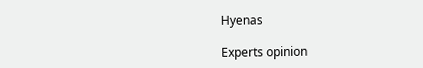Hyenas

Experts opinion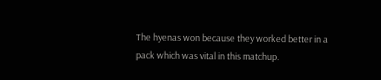The hyenas won because they worked better in a pack which was vital in this matchup.